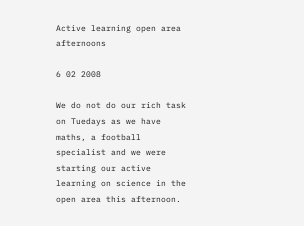Active learning open area afternoons

6 02 2008

We do not do our rich task on Tuedays as we have maths, a football specialist and we were starting our active learning on science in the open area this afternoon.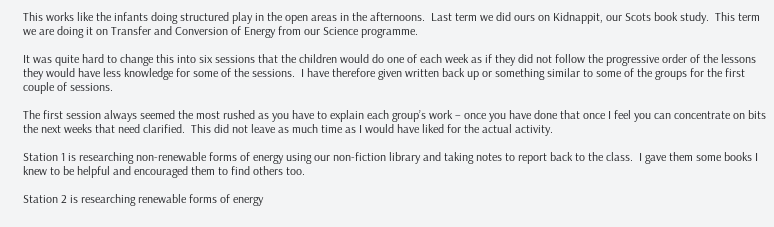This works like the infants doing structured play in the open areas in the afternoons.  Last term we did ours on Kidnappit, our Scots book study.  This term we are doing it on Transfer and Conversion of Energy from our Science programme.

It was quite hard to change this into six sessions that the children would do one of each week as if they did not follow the progressive order of the lessons they would have less knowledge for some of the sessions.  I have therefore given written back up or something similar to some of the groups for the first couple of sessions.

The first session always seemed the most rushed as you have to explain each group’s work – once you have done that once I feel you can concentrate on bits the next weeks that need clarified.  This did not leave as much time as I would have liked for the actual activity.

Station 1 is researching non-renewable forms of energy using our non-fiction library and taking notes to report back to the class.  I gave them some books I knew to be helpful and encouraged them to find others too.

Station 2 is researching renewable forms of energy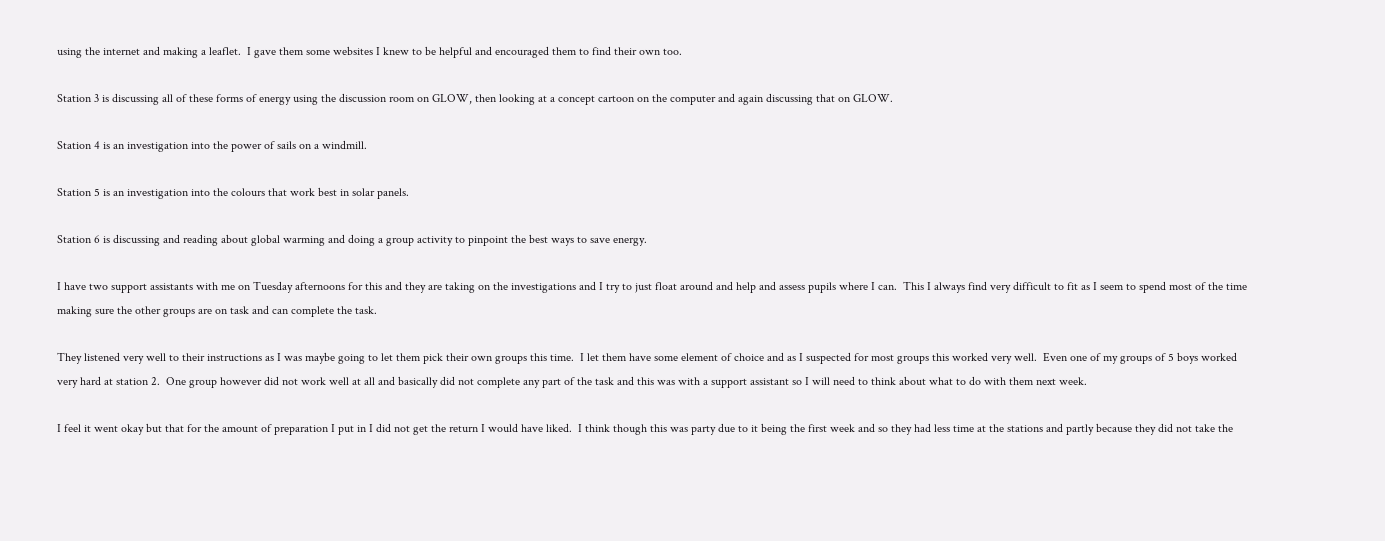using the internet and making a leaflet.  I gave them some websites I knew to be helpful and encouraged them to find their own too.

Station 3 is discussing all of these forms of energy using the discussion room on GLOW, then looking at a concept cartoon on the computer and again discussing that on GLOW.

Station 4 is an investigation into the power of sails on a windmill.

Station 5 is an investigation into the colours that work best in solar panels.

Station 6 is discussing and reading about global warming and doing a group activity to pinpoint the best ways to save energy.

I have two support assistants with me on Tuesday afternoons for this and they are taking on the investigations and I try to just float around and help and assess pupils where I can.  This I always find very difficult to fit as I seem to spend most of the time making sure the other groups are on task and can complete the task.

They listened very well to their instructions as I was maybe going to let them pick their own groups this time.  I let them have some element of choice and as I suspected for most groups this worked very well.  Even one of my groups of 5 boys worked very hard at station 2.  One group however did not work well at all and basically did not complete any part of the task and this was with a support assistant so I will need to think about what to do with them next week.

I feel it went okay but that for the amount of preparation I put in I did not get the return I would have liked.  I think though this was party due to it being the first week and so they had less time at the stations and partly because they did not take the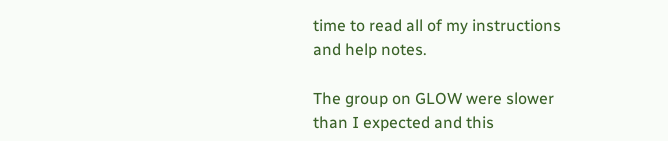time to read all of my instructions and help notes.

The group on GLOW were slower than I expected and this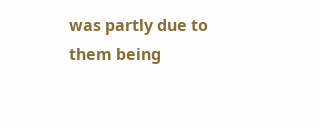was partly due to them being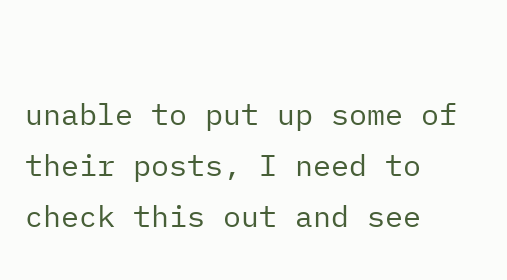unable to put up some of their posts, I need to check this out and see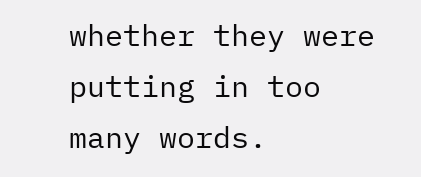whether they were putting in too many words.